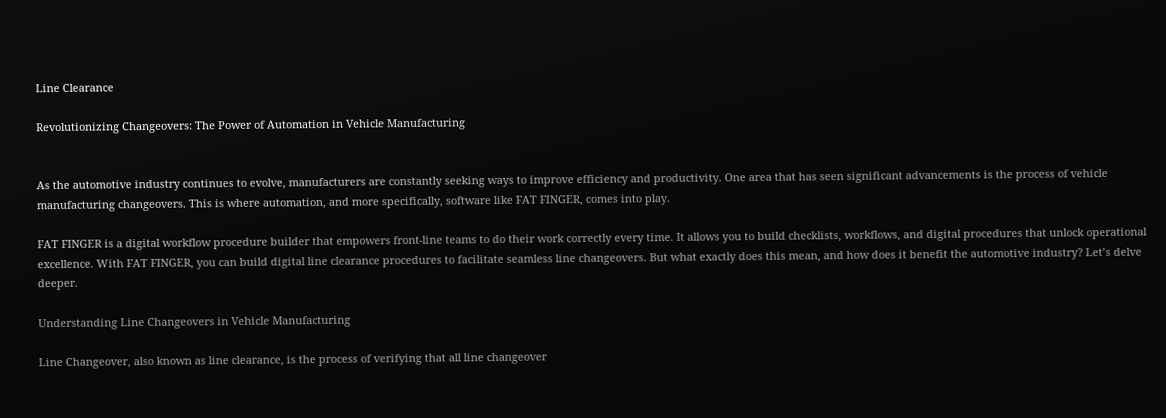Line Clearance

Revolutionizing Changeovers: The Power of Automation in Vehicle Manufacturing


As the automotive industry continues to evolve, manufacturers are constantly seeking ways to improve efficiency and productivity. One area that has seen significant advancements is the process of vehicle manufacturing changeovers. This is where automation, and more specifically, software like FAT FINGER, comes into play.

FAT FINGER is a digital workflow procedure builder that empowers front-line teams to do their work correctly every time. It allows you to build checklists, workflows, and digital procedures that unlock operational excellence. With FAT FINGER, you can build digital line clearance procedures to facilitate seamless line changeovers. But what exactly does this mean, and how does it benefit the automotive industry? Let’s delve deeper.

Understanding Line Changeovers in Vehicle Manufacturing

Line Changeover, also known as line clearance, is the process of verifying that all line changeover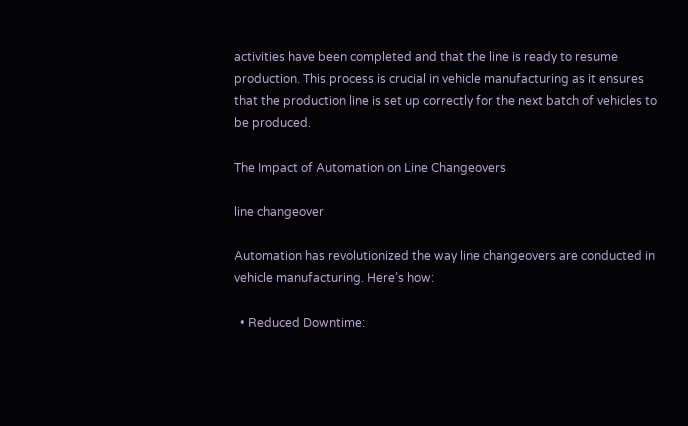activities have been completed and that the line is ready to resume production. This process is crucial in vehicle manufacturing as it ensures that the production line is set up correctly for the next batch of vehicles to be produced.

The Impact of Automation on Line Changeovers

line changeover

Automation has revolutionized the way line changeovers are conducted in vehicle manufacturing. Here’s how:

  • Reduced Downtime: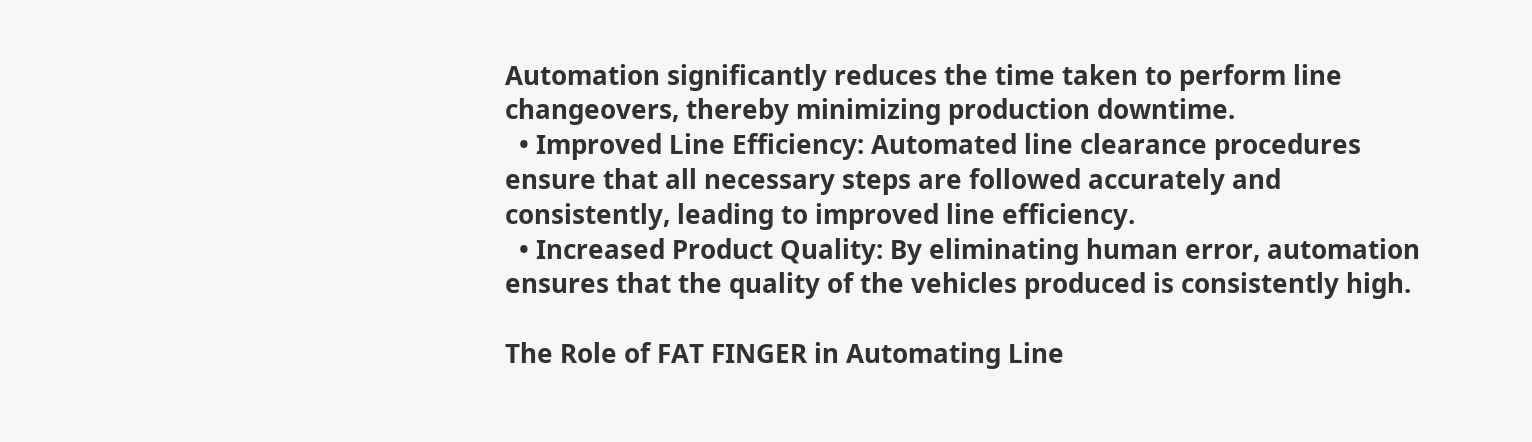Automation significantly reduces the time taken to perform line changeovers, thereby minimizing production downtime.
  • Improved Line Efficiency: Automated line clearance procedures ensure that all necessary steps are followed accurately and consistently, leading to improved line efficiency.
  • Increased Product Quality: By eliminating human error, automation ensures that the quality of the vehicles produced is consistently high.

The Role of FAT FINGER in Automating Line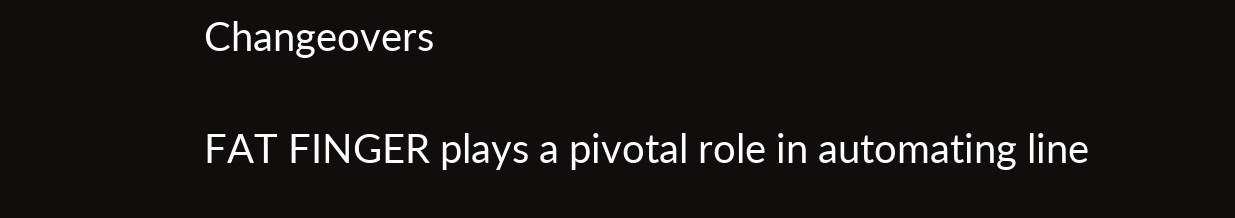Changeovers

FAT FINGER plays a pivotal role in automating line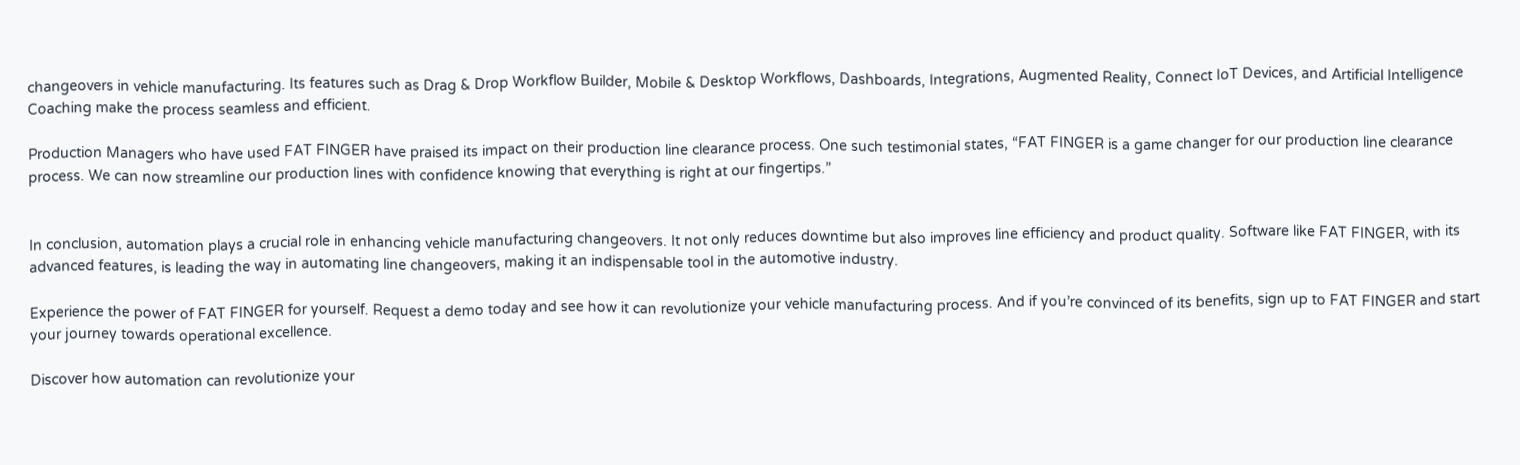changeovers in vehicle manufacturing. Its features such as Drag & Drop Workflow Builder, Mobile & Desktop Workflows, Dashboards, Integrations, Augmented Reality, Connect IoT Devices, and Artificial Intelligence Coaching make the process seamless and efficient.

Production Managers who have used FAT FINGER have praised its impact on their production line clearance process. One such testimonial states, “FAT FINGER is a game changer for our production line clearance process. We can now streamline our production lines with confidence knowing that everything is right at our fingertips.”


In conclusion, automation plays a crucial role in enhancing vehicle manufacturing changeovers. It not only reduces downtime but also improves line efficiency and product quality. Software like FAT FINGER, with its advanced features, is leading the way in automating line changeovers, making it an indispensable tool in the automotive industry.

Experience the power of FAT FINGER for yourself. Request a demo today and see how it can revolutionize your vehicle manufacturing process. And if you’re convinced of its benefits, sign up to FAT FINGER and start your journey towards operational excellence.

Discover how automation can revolutionize your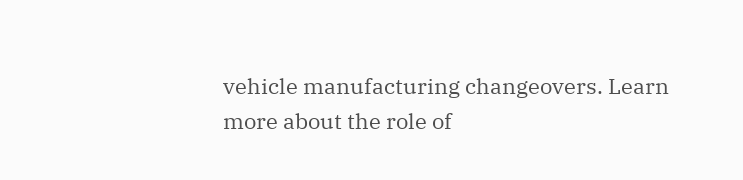vehicle manufacturing changeovers. Learn more about the role of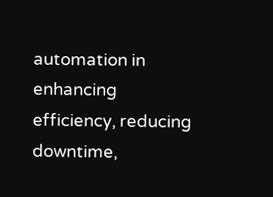automation in enhancing efficiency, reducing downtime,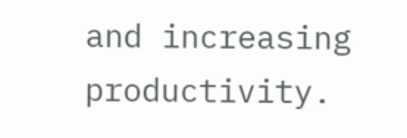and increasing productivity.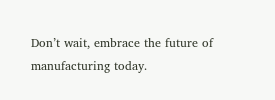Don’t wait, embrace the future of manufacturing today.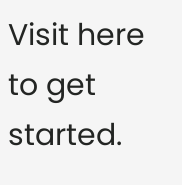Visit here to get started.